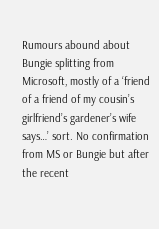Rumours abound about Bungie splitting from Microsoft, mostly of a ‘friend of a friend of my cousin’s girlfriend’s gardener’s wife says…’ sort. No confirmation from MS or Bungie but after the recent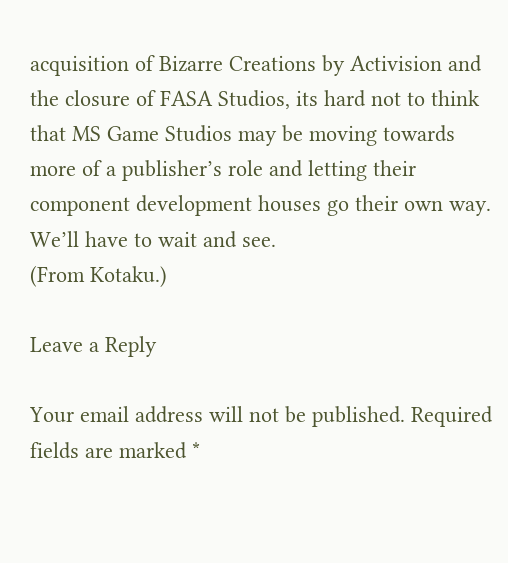acquisition of Bizarre Creations by Activision and the closure of FASA Studios, its hard not to think that MS Game Studios may be moving towards more of a publisher’s role and letting their component development houses go their own way. We’ll have to wait and see.
(From Kotaku.)

Leave a Reply

Your email address will not be published. Required fields are marked *